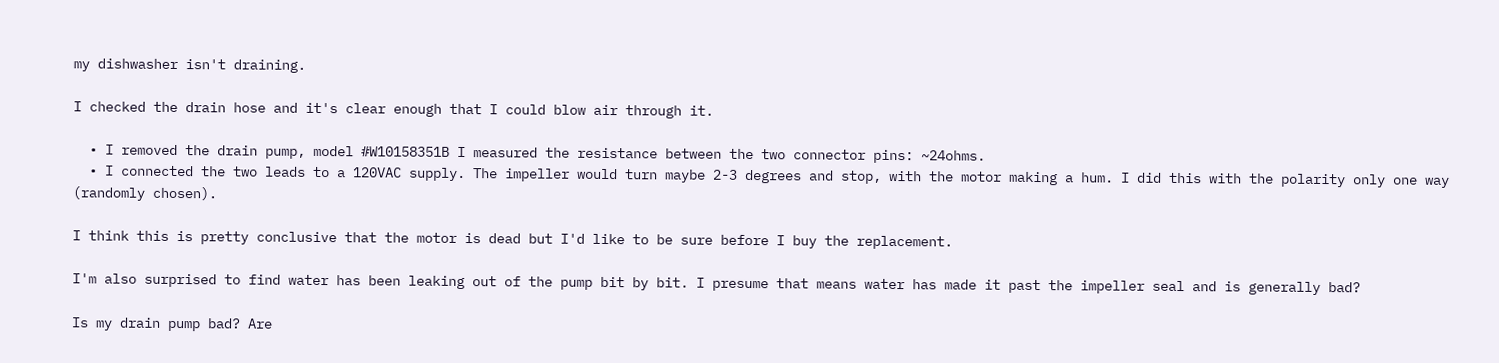my dishwasher isn't draining.

I checked the drain hose and it's clear enough that I could blow air through it.

  • I removed the drain pump, model #W10158351B I measured the resistance between the two connector pins: ~24ohms.
  • I connected the two leads to a 120VAC supply. The impeller would turn maybe 2-3 degrees and stop, with the motor making a hum. I did this with the polarity only one way (randomly chosen).

I think this is pretty conclusive that the motor is dead but I'd like to be sure before I buy the replacement.

I'm also surprised to find water has been leaking out of the pump bit by bit. I presume that means water has made it past the impeller seal and is generally bad?

Is my drain pump bad? Are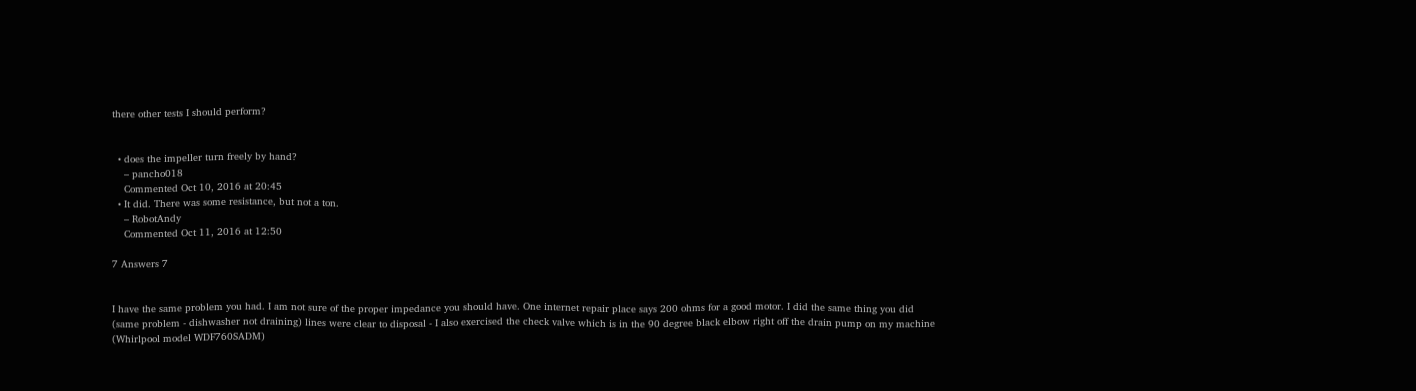there other tests I should perform?


  • does the impeller turn freely by hand?
    – pancho018
    Commented Oct 10, 2016 at 20:45
  • It did. There was some resistance, but not a ton.
    – RobotAndy
    Commented Oct 11, 2016 at 12:50

7 Answers 7


I have the same problem you had. I am not sure of the proper impedance you should have. One internet repair place says 200 ohms for a good motor. I did the same thing you did (same problem - dishwasher not draining) lines were clear to disposal - I also exercised the check valve which is in the 90 degree black elbow right off the drain pump on my machine (Whirlpool model WDF760SADM)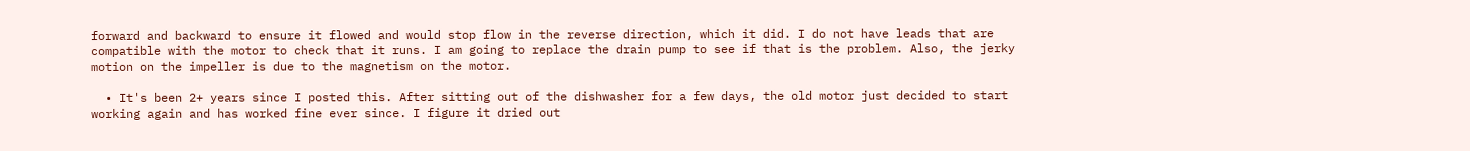forward and backward to ensure it flowed and would stop flow in the reverse direction, which it did. I do not have leads that are compatible with the motor to check that it runs. I am going to replace the drain pump to see if that is the problem. Also, the jerky motion on the impeller is due to the magnetism on the motor.

  • It's been 2+ years since I posted this. After sitting out of the dishwasher for a few days, the old motor just decided to start working again and has worked fine ever since. I figure it dried out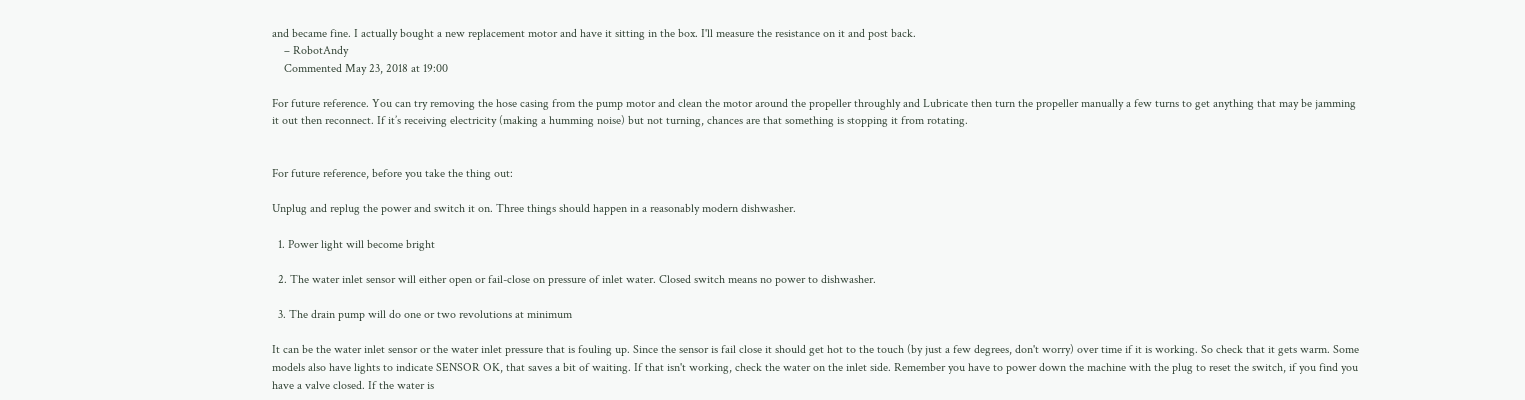and became fine. I actually bought a new replacement motor and have it sitting in the box. I'll measure the resistance on it and post back.
    – RobotAndy
    Commented May 23, 2018 at 19:00

For future reference. You can try removing the hose casing from the pump motor and clean the motor around the propeller throughly and Lubricate then turn the propeller manually a few turns to get anything that may be jamming it out then reconnect. If it’s receiving electricity (making a humming noise) but not turning, chances are that something is stopping it from rotating.


For future reference, before you take the thing out:

Unplug and replug the power and switch it on. Three things should happen in a reasonably modern dishwasher.

  1. Power light will become bright

  2. The water inlet sensor will either open or fail-close on pressure of inlet water. Closed switch means no power to dishwasher.

  3. The drain pump will do one or two revolutions at minimum

It can be the water inlet sensor or the water inlet pressure that is fouling up. Since the sensor is fail close it should get hot to the touch (by just a few degrees, don't worry) over time if it is working. So check that it gets warm. Some models also have lights to indicate SENSOR OK, that saves a bit of waiting. If that isn't working, check the water on the inlet side. Remember you have to power down the machine with the plug to reset the switch, if you find you have a valve closed. If the water is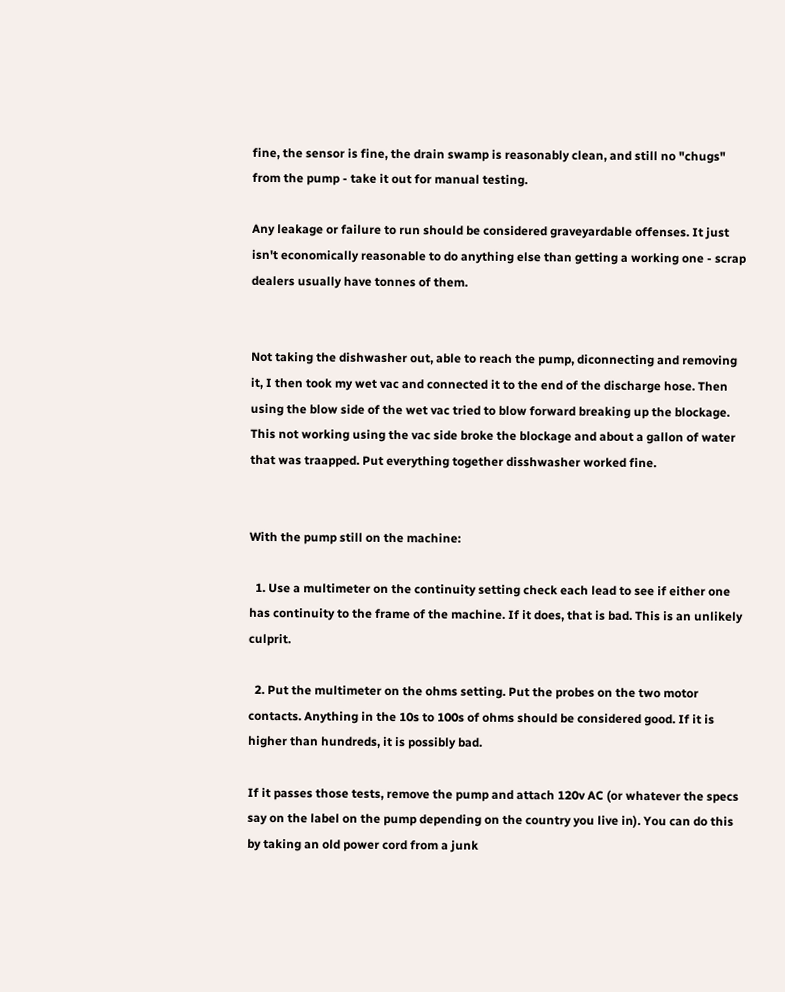fine, the sensor is fine, the drain swamp is reasonably clean, and still no "chugs" from the pump - take it out for manual testing.

Any leakage or failure to run should be considered graveyardable offenses. It just isn't economically reasonable to do anything else than getting a working one - scrap dealers usually have tonnes of them.


Not taking the dishwasher out, able to reach the pump, diconnecting and removing it, I then took my wet vac and connected it to the end of the discharge hose. Then using the blow side of the wet vac tried to blow forward breaking up the blockage. This not working using the vac side broke the blockage and about a gallon of water that was traapped. Put everything together disshwasher worked fine.


With the pump still on the machine:

  1. Use a multimeter on the continuity setting check each lead to see if either one has continuity to the frame of the machine. If it does, that is bad. This is an unlikely culprit.

  2. Put the multimeter on the ohms setting. Put the probes on the two motor contacts. Anything in the 10s to 100s of ohms should be considered good. If it is higher than hundreds, it is possibly bad.

If it passes those tests, remove the pump and attach 120v AC (or whatever the specs say on the label on the pump depending on the country you live in). You can do this by taking an old power cord from a junk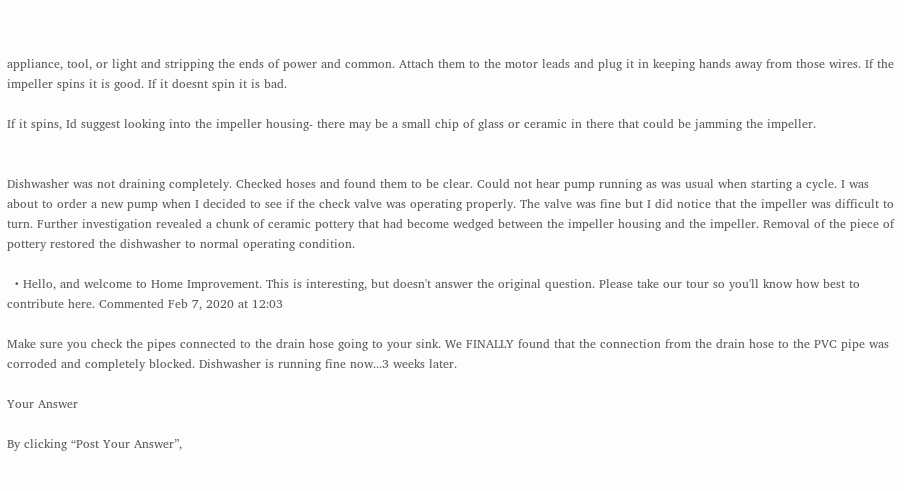appliance, tool, or light and stripping the ends of power and common. Attach them to the motor leads and plug it in keeping hands away from those wires. If the impeller spins it is good. If it doesnt spin it is bad.

If it spins, Id suggest looking into the impeller housing- there may be a small chip of glass or ceramic in there that could be jamming the impeller.


Dishwasher was not draining completely. Checked hoses and found them to be clear. Could not hear pump running as was usual when starting a cycle. I was about to order a new pump when I decided to see if the check valve was operating properly. The valve was fine but I did notice that the impeller was difficult to turn. Further investigation revealed a chunk of ceramic pottery that had become wedged between the impeller housing and the impeller. Removal of the piece of pottery restored the dishwasher to normal operating condition.

  • Hello, and welcome to Home Improvement. This is interesting, but doesn't answer the original question. Please take our tour so you'll know how best to contribute here. Commented Feb 7, 2020 at 12:03

Make sure you check the pipes connected to the drain hose going to your sink. We FINALLY found that the connection from the drain hose to the PVC pipe was corroded and completely blocked. Dishwasher is running fine now...3 weeks later.

Your Answer

By clicking “Post Your Answer”,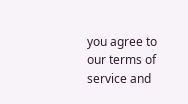you agree to our terms of service and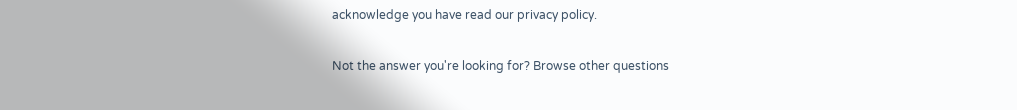acknowledge you have read our privacy policy.

Not the answer you're looking for? Browse other questions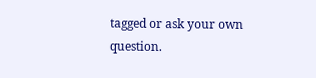tagged or ask your own question.